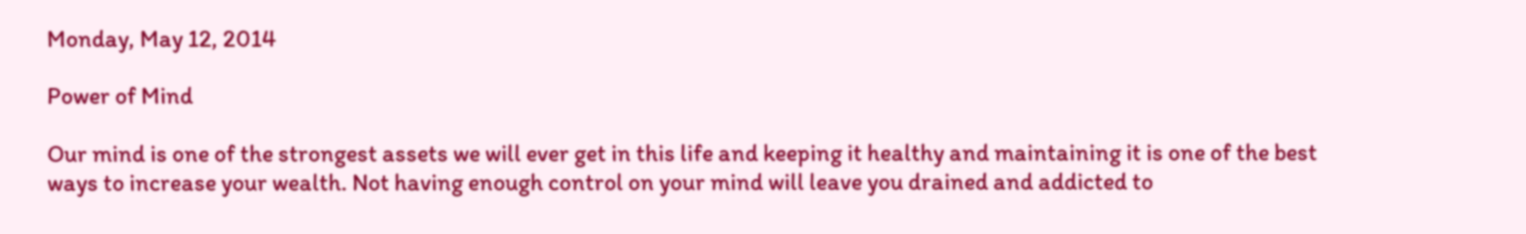Monday, May 12, 2014

Power of Mind

Our mind is one of the strongest assets we will ever get in this life and keeping it healthy and maintaining it is one of the best ways to increase your wealth. Not having enough control on your mind will leave you drained and addicted to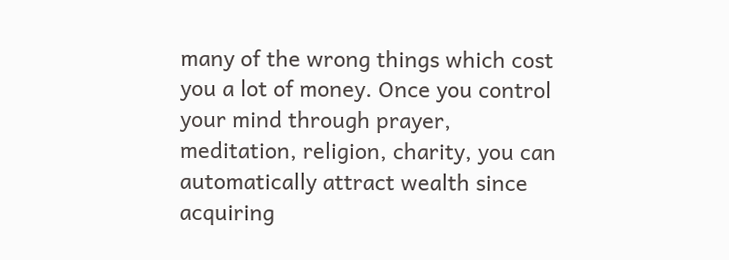many of the wrong things which cost you a lot of money. Once you control your mind through prayer, meditation, religion, charity, you can automatically attract wealth since acquiring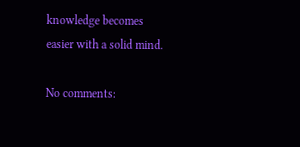knowledge becomes easier with a solid mind.

No comments: